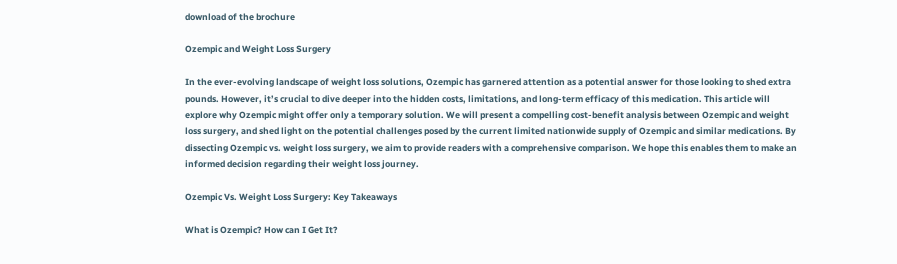download of the brochure

Ozempic and Weight Loss Surgery

In the ever-evolving landscape of weight loss solutions, Ozempic has garnered attention as a potential answer for those looking to shed extra pounds. However, it’s crucial to dive deeper into the hidden costs, limitations, and long-term efficacy of this medication. This article will explore why Ozempic might offer only a temporary solution. We will present a compelling cost-benefit analysis between Ozempic and weight loss surgery, and shed light on the potential challenges posed by the current limited nationwide supply of Ozempic and similar medications. By dissecting Ozempic vs. weight loss surgery, we aim to provide readers with a comprehensive comparison. We hope this enables them to make an informed decision regarding their weight loss journey.

Ozempic Vs. Weight Loss Surgery: Key Takeaways

What is Ozempic? How can I Get It?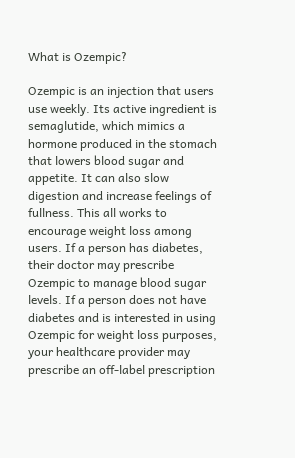What is Ozempic?

Ozempic is an injection that users use weekly. Its active ingredient is semaglutide, which mimics a hormone produced in the stomach that lowers blood sugar and appetite. It can also slow digestion and increase feelings of fullness. This all works to encourage weight loss among users. If a person has diabetes, their doctor may prescribe Ozempic to manage blood sugar levels. If a person does not have diabetes and is interested in using Ozempic for weight loss purposes, your healthcare provider may prescribe an off-label prescription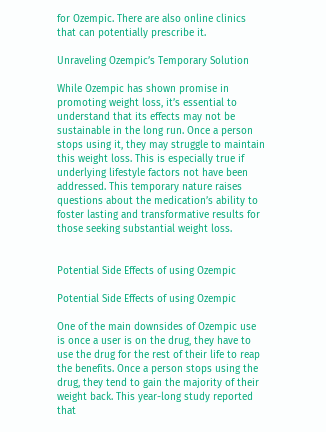for Ozempic. There are also online clinics that can potentially prescribe it.

Unraveling Ozempic’s Temporary Solution

While Ozempic has shown promise in promoting weight loss, it’s essential to understand that its effects may not be sustainable in the long run. Once a person stops using it, they may struggle to maintain this weight loss. This is especially true if underlying lifestyle factors not have been addressed. This temporary nature raises questions about the medication’s ability to foster lasting and transformative results for those seeking substantial weight loss.


Potential Side Effects of using Ozempic

Potential Side Effects of using Ozempic

One of the main downsides of Ozempic use is once a user is on the drug, they have to use the drug for the rest of their life to reap the benefits. Once a person stops using the drug, they tend to gain the majority of their weight back. This year-long study reported that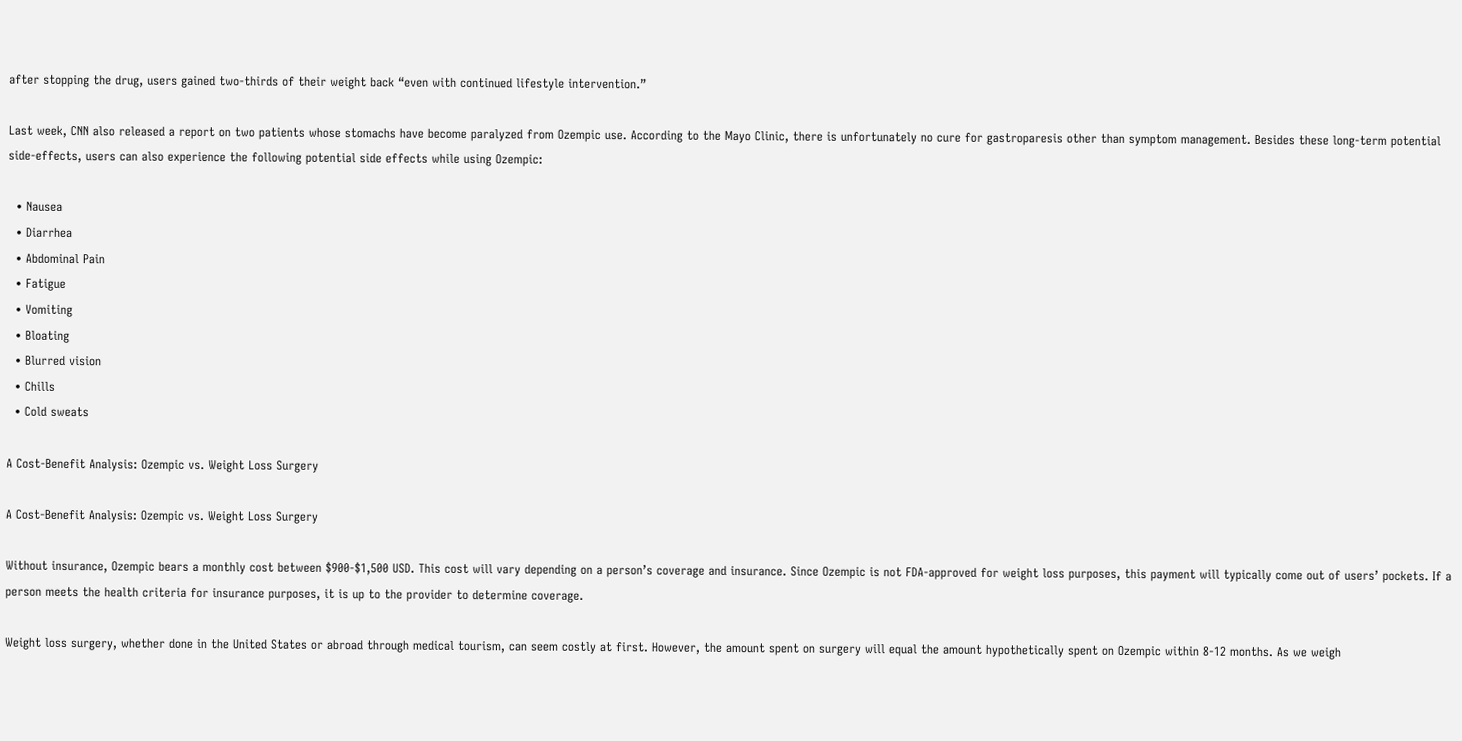after stopping the drug, users gained two-thirds of their weight back “even with continued lifestyle intervention.”

Last week, CNN also released a report on two patients whose stomachs have become paralyzed from Ozempic use. According to the Mayo Clinic, there is unfortunately no cure for gastroparesis other than symptom management. Besides these long-term potential side-effects, users can also experience the following potential side effects while using Ozempic:

  • Nausea
  • Diarrhea
  • Abdominal Pain
  • Fatigue
  • Vomiting
  • Bloating
  • Blurred vision
  • Chills
  • Cold sweats

A Cost-Benefit Analysis: Ozempic vs. Weight Loss Surgery

A Cost-Benefit Analysis: Ozempic vs. Weight Loss Surgery

Without insurance, Ozempic bears a monthly cost between $900-$1,500 USD. This cost will vary depending on a person’s coverage and insurance. Since Ozempic is not FDA-approved for weight loss purposes, this payment will typically come out of users’ pockets. If a person meets the health criteria for insurance purposes, it is up to the provider to determine coverage.

Weight loss surgery, whether done in the United States or abroad through medical tourism, can seem costly at first. However, the amount spent on surgery will equal the amount hypothetically spent on Ozempic within 8-12 months. As we weigh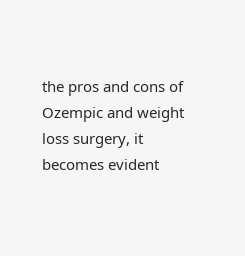the pros and cons of Ozempic and weight loss surgery, it becomes evident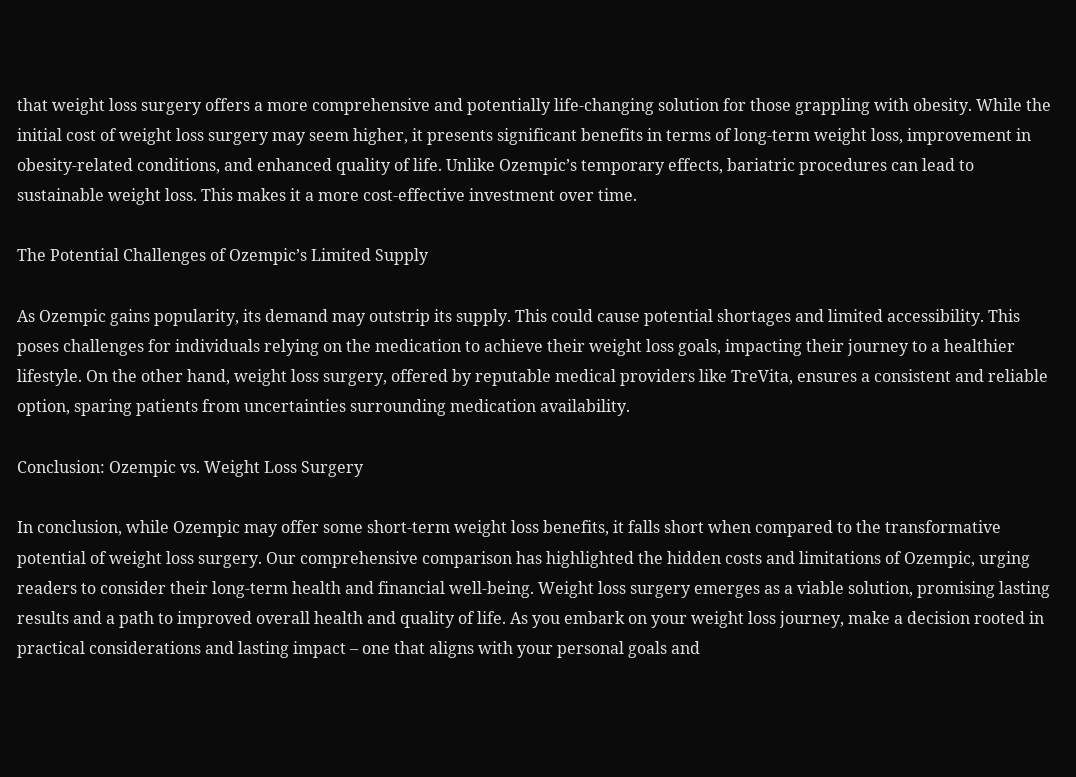that weight loss surgery offers a more comprehensive and potentially life-changing solution for those grappling with obesity. While the initial cost of weight loss surgery may seem higher, it presents significant benefits in terms of long-term weight loss, improvement in obesity-related conditions, and enhanced quality of life. Unlike Ozempic’s temporary effects, bariatric procedures can lead to sustainable weight loss. This makes it a more cost-effective investment over time.

The Potential Challenges of Ozempic’s Limited Supply

As Ozempic gains popularity, its demand may outstrip its supply. This could cause potential shortages and limited accessibility. This poses challenges for individuals relying on the medication to achieve their weight loss goals, impacting their journey to a healthier lifestyle. On the other hand, weight loss surgery, offered by reputable medical providers like TreVita, ensures a consistent and reliable option, sparing patients from uncertainties surrounding medication availability.

Conclusion: Ozempic vs. Weight Loss Surgery

In conclusion, while Ozempic may offer some short-term weight loss benefits, it falls short when compared to the transformative potential of weight loss surgery. Our comprehensive comparison has highlighted the hidden costs and limitations of Ozempic, urging readers to consider their long-term health and financial well-being. Weight loss surgery emerges as a viable solution, promising lasting results and a path to improved overall health and quality of life. As you embark on your weight loss journey, make a decision rooted in practical considerations and lasting impact – one that aligns with your personal goals and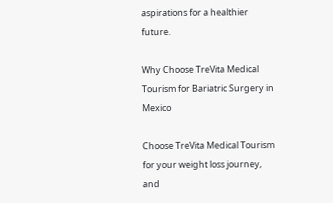aspirations for a healthier future.

Why Choose TreVita Medical Tourism for Bariatric Surgery in Mexico

Choose TreVita Medical Tourism for your weight loss journey, and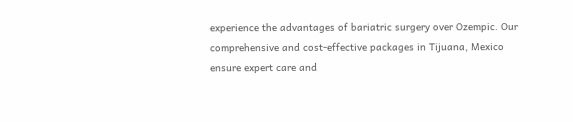experience the advantages of bariatric surgery over Ozempic. Our comprehensive and cost-effective packages in Tijuana, Mexico ensure expert care and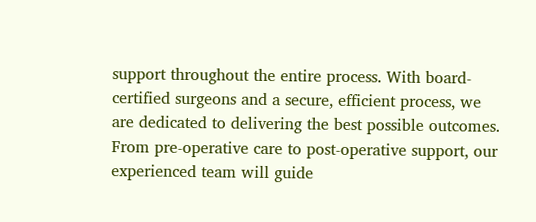support throughout the entire process. With board-certified surgeons and a secure, efficient process, we are dedicated to delivering the best possible outcomes. From pre-operative care to post-operative support, our experienced team will guide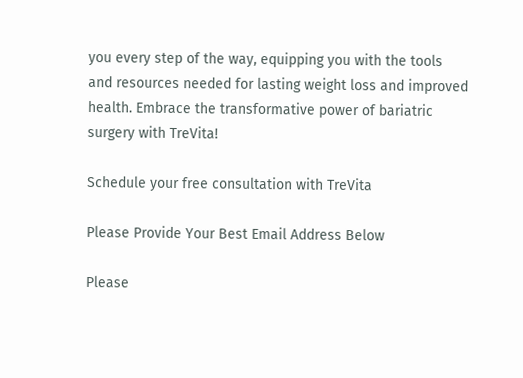you every step of the way, equipping you with the tools and resources needed for lasting weight loss and improved health. Embrace the transformative power of bariatric surgery with TreVita!

Schedule your free consultation with TreVita

Please Provide Your Best Email Address Below

Please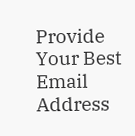Provide Your Best Email Address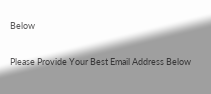Below

Please Provide Your Best Email Address Below